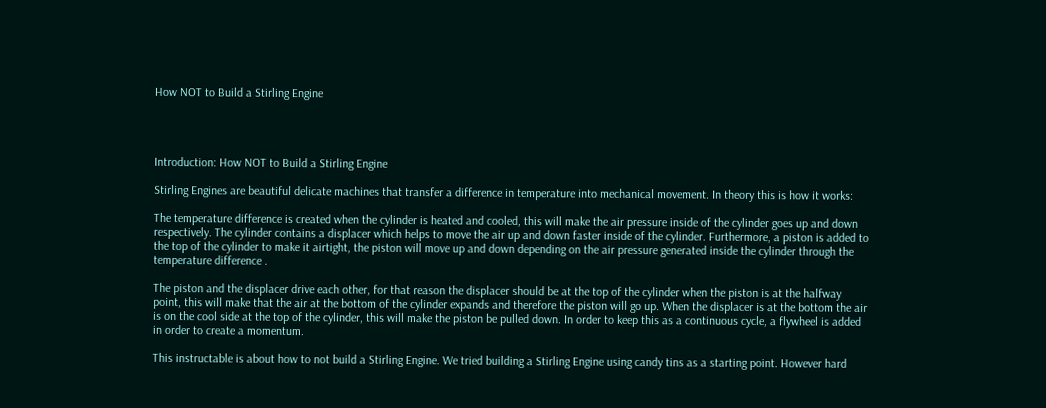How NOT to Build a Stirling Engine




Introduction: How NOT to Build a Stirling Engine

Stirling Engines are beautiful delicate machines that transfer a difference in temperature into mechanical movement. In theory this is how it works:

The temperature difference is created when the cylinder is heated and cooled, this will make the air pressure inside of the cylinder goes up and down respectively. The cylinder contains a displacer which helps to move the air up and down faster inside of the cylinder. Furthermore, a piston is added to the top of the cylinder to make it airtight, the piston will move up and down depending on the air pressure generated inside the cylinder through the temperature difference .

The piston and the displacer drive each other, for that reason the displacer should be at the top of the cylinder when the piston is at the halfway point, this will make that the air at the bottom of the cylinder expands and therefore the piston will go up. When the displacer is at the bottom the air is on the cool side at the top of the cylinder, this will make the piston be pulled down. In order to keep this as a continuous cycle, a flywheel is added in order to create a momentum.

This instructable is about how to not build a Stirling Engine. We tried building a Stirling Engine using candy tins as a starting point. However hard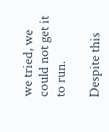we tried, we could not get it to run.

Despite this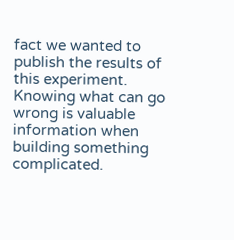fact we wanted to publish the results of this experiment. Knowing what can go wrong is valuable information when building something complicated.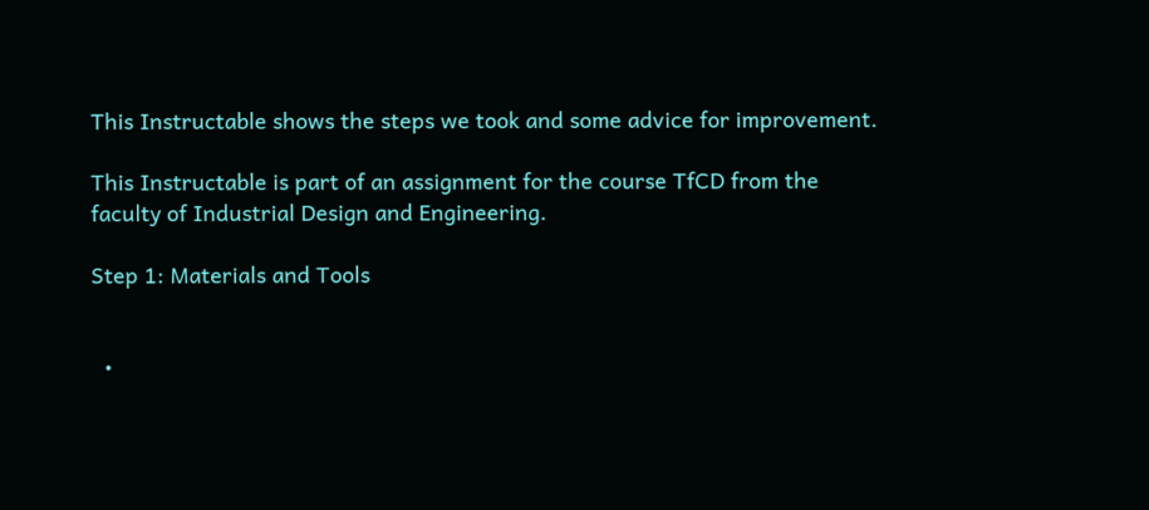This Instructable shows the steps we took and some advice for improvement.

This Instructable is part of an assignment for the course TfCD from the faculty of Industrial Design and Engineering.

Step 1: Materials and Tools


  •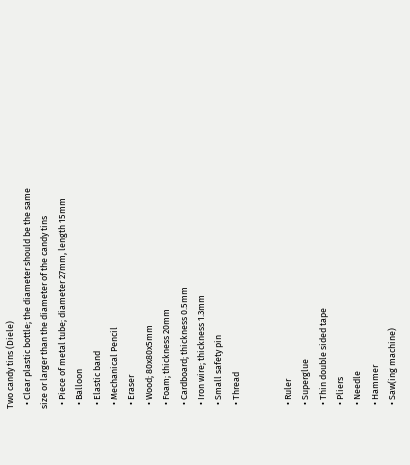Two candy tins (Diele)
  • Clear plastic bottle; the diameter should be the same size or larger than the diameter of the candy tins
  • Piece of metal tube; diameter 27mm, length 15mm
  • Balloon
  • Elastic band
  • Mechanical Pencil
  • Eraser
  • Wood; 80x80x5mm
  • Foam; thickness 20mm
  • Cardboard; thickness 0.5mm
  • Iron wire; thickness 1.3mm
  • Small safety pin
  • Thread


  • Ruler
  • Superglue
  • Thin double sided tape
  • Pliers
  • Needle
  • Hammer
  • Saw(ing machine)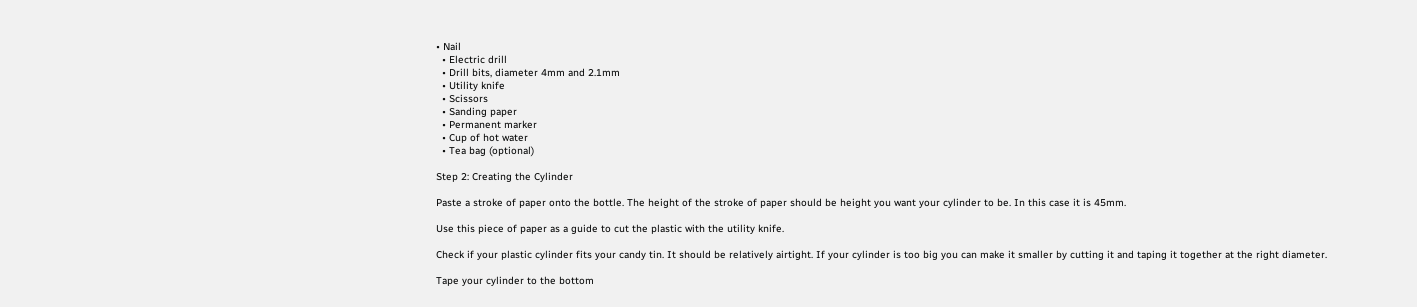• Nail
  • Electric drill
  • Drill bits, diameter 4mm and 2.1mm
  • Utility knife
  • Scissors
  • Sanding paper
  • Permanent marker
  • Cup of hot water
  • Tea bag (optional)

Step 2: Creating the Cylinder

Paste a stroke of paper onto the bottle. The height of the stroke of paper should be height you want your cylinder to be. In this case it is 45mm.

Use this piece of paper as a guide to cut the plastic with the utility knife.

Check if your plastic cylinder fits your candy tin. It should be relatively airtight. If your cylinder is too big you can make it smaller by cutting it and taping it together at the right diameter.

Tape your cylinder to the bottom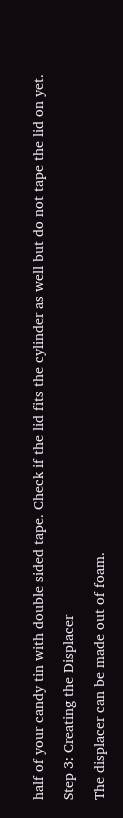half of your candy tin with double sided tape. Check if the lid fits the cylinder as well but do not tape the lid on yet.

Step 3: Creating the Displacer

The displacer can be made out of foam.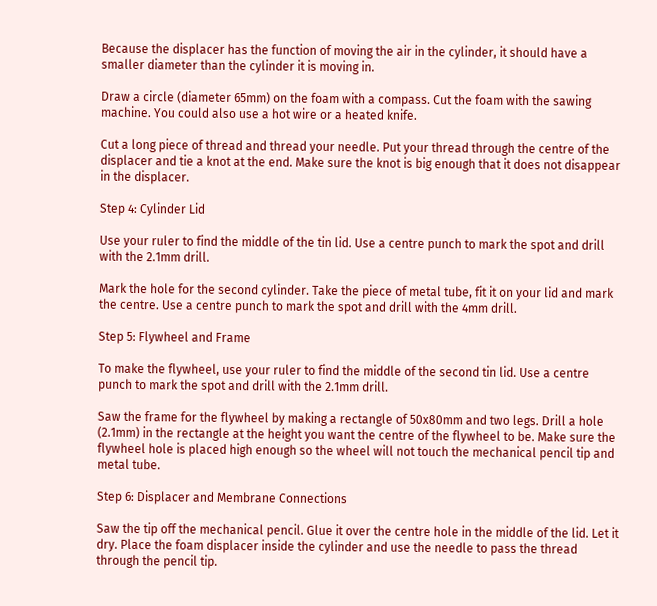Because the displacer has the function of moving the air in the cylinder, it should have a smaller diameter than the cylinder it is moving in.

Draw a circle (diameter 65mm) on the foam with a compass. Cut the foam with the sawing machine. You could also use a hot wire or a heated knife.

Cut a long piece of thread and thread your needle. Put your thread through the centre of the displacer and tie a knot at the end. Make sure the knot is big enough that it does not disappear in the displacer.

Step 4: Cylinder Lid

Use your ruler to find the middle of the tin lid. Use a centre punch to mark the spot and drill with the 2.1mm drill.

Mark the hole for the second cylinder. Take the piece of metal tube, fit it on your lid and mark the centre. Use a centre punch to mark the spot and drill with the 4mm drill.

Step 5: Flywheel and Frame

To make the flywheel, use your ruler to find the middle of the second tin lid. Use a centre punch to mark the spot and drill with the 2.1mm drill.

Saw the frame for the flywheel by making a rectangle of 50x80mm and two legs. Drill a hole (2.1mm) in the rectangle at the height you want the centre of the flywheel to be. Make sure the flywheel hole is placed high enough so the wheel will not touch the mechanical pencil tip and metal tube.

Step 6: Displacer and Membrane Connections

Saw the tip off the mechanical pencil. Glue it over the centre hole in the middle of the lid. Let it dry. Place the foam displacer inside the cylinder and use the needle to pass the thread through the pencil tip.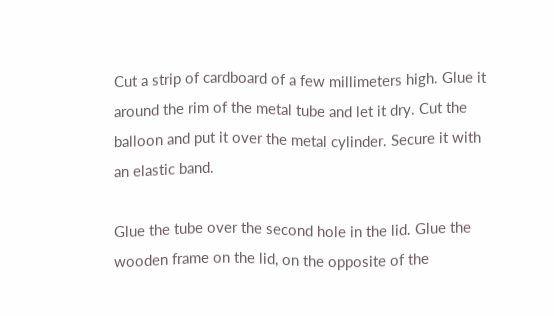Cut a strip of cardboard of a few millimeters high. Glue it around the rim of the metal tube and let it dry. Cut the balloon and put it over the metal cylinder. Secure it with an elastic band.

Glue the tube over the second hole in the lid. Glue the wooden frame on the lid, on the opposite of the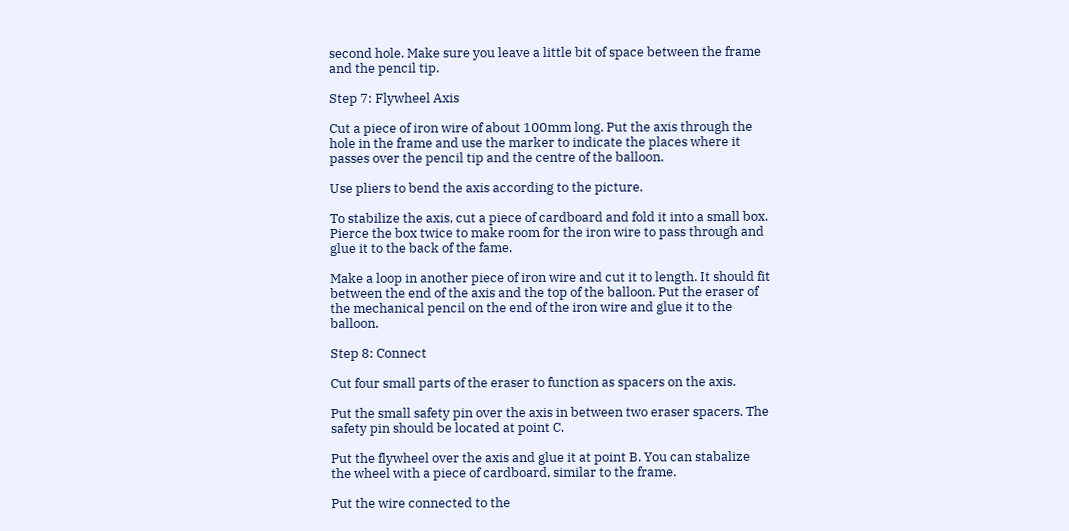second hole. Make sure you leave a little bit of space between the frame and the pencil tip.

Step 7: Flywheel Axis

Cut a piece of iron wire of about 100mm long. Put the axis through the hole in the frame and use the marker to indicate the places where it passes over the pencil tip and the centre of the balloon.

Use pliers to bend the axis according to the picture.

To stabilize the axis, cut a piece of cardboard and fold it into a small box. Pierce the box twice to make room for the iron wire to pass through and glue it to the back of the fame.

Make a loop in another piece of iron wire and cut it to length. It should fit between the end of the axis and the top of the balloon. Put the eraser of the mechanical pencil on the end of the iron wire and glue it to the balloon.

Step 8: Connect

Cut four small parts of the eraser to function as spacers on the axis.

Put the small safety pin over the axis in between two eraser spacers. The safety pin should be located at point C.

Put the flywheel over the axis and glue it at point B. You can stabalize the wheel with a piece of cardboard, similar to the frame.

Put the wire connected to the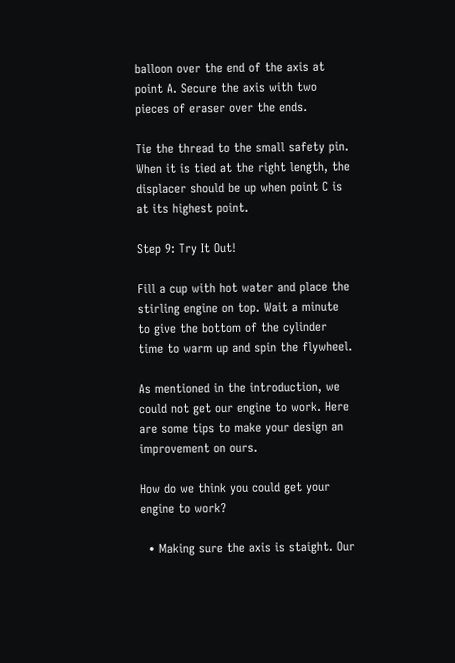balloon over the end of the axis at point A. Secure the axis with two pieces of eraser over the ends.

Tie the thread to the small safety pin. When it is tied at the right length, the displacer should be up when point C is at its highest point.

Step 9: Try It Out!

Fill a cup with hot water and place the stirling engine on top. Wait a minute to give the bottom of the cylinder time to warm up and spin the flywheel.

As mentioned in the introduction, we could not get our engine to work. Here are some tips to make your design an improvement on ours.

How do we think you could get your engine to work?

  • Making sure the axis is staight. Our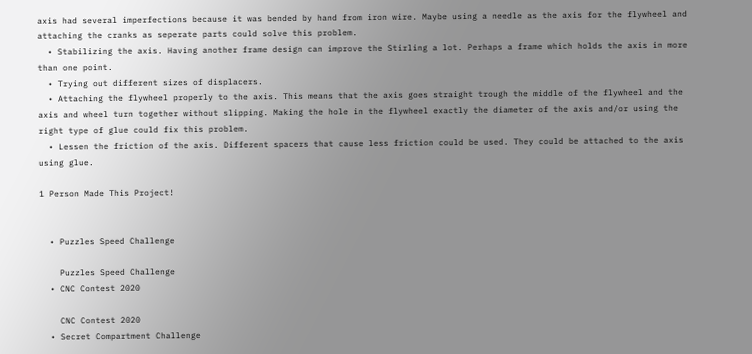axis had several imperfections because it was bended by hand from iron wire. Maybe using a needle as the axis for the flywheel and attaching the cranks as seperate parts could solve this problem.
  • Stabilizing the axis. Having another frame design can improve the Stirling a lot. Perhaps a frame which holds the axis in more than one point.
  • Trying out different sizes of displacers.
  • Attaching the flywheel properly to the axis. This means that the axis goes straight trough the middle of the flywheel and the axis and wheel turn together without slipping. Making the hole in the flywheel exactly the diameter of the axis and/or using the right type of glue could fix this problem.
  • Lessen the friction of the axis. Different spacers that cause less friction could be used. They could be attached to the axis using glue.

1 Person Made This Project!


  • Puzzles Speed Challenge

    Puzzles Speed Challenge
  • CNC Contest 2020

    CNC Contest 2020
  • Secret Compartment Challenge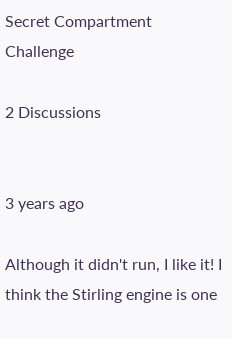Secret Compartment Challenge

2 Discussions


3 years ago

Although it didn't run, I like it! I think the Stirling engine is one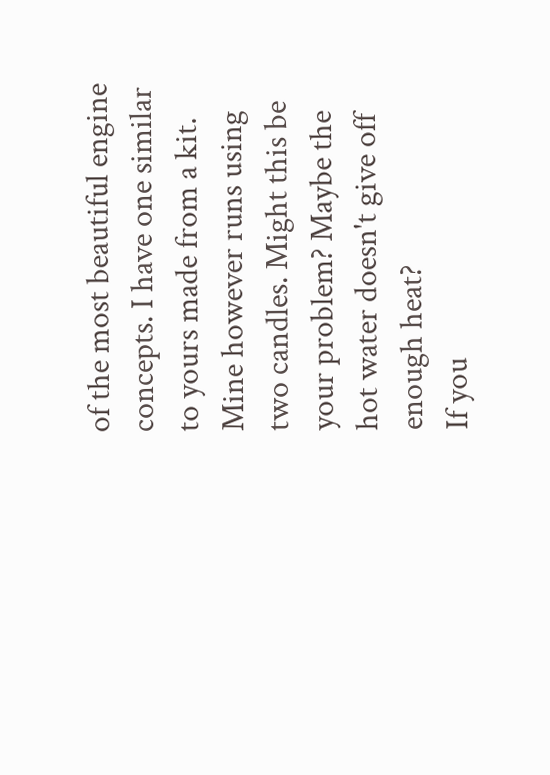of the most beautiful engine concepts. I have one similar to yours made from a kit. Mine however runs using two candles. Might this be your problem? Maybe the hot water doesn't give off enough heat?
If you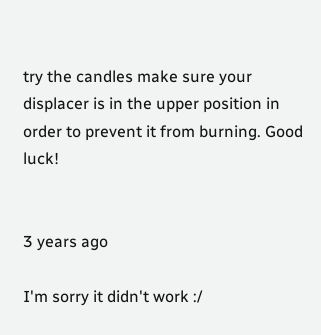try the candles make sure your displacer is in the upper position in order to prevent it from burning. Good luck!


3 years ago

I'm sorry it didn't work :/